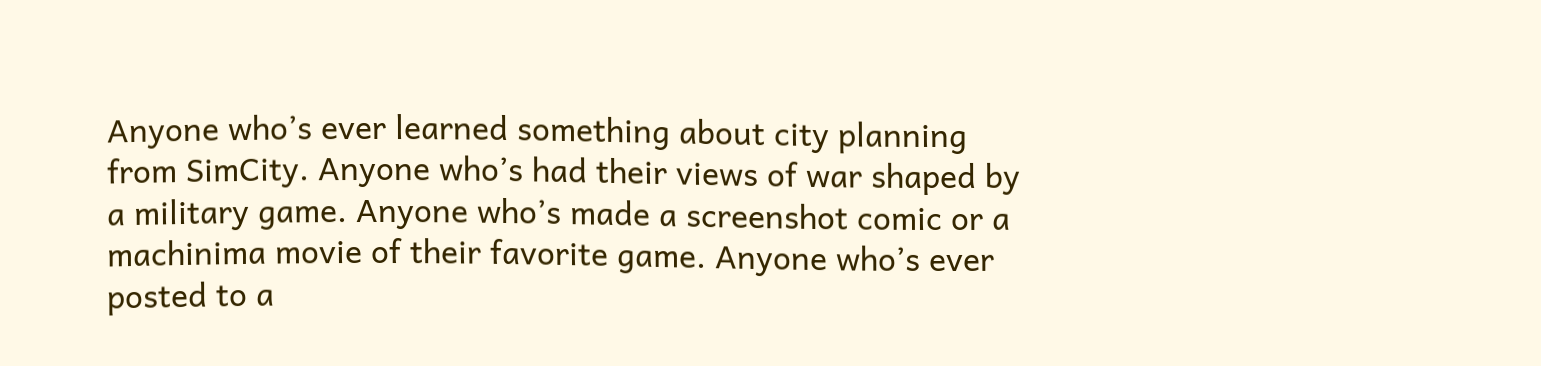Anyone who’s ever learned something about city planning from SimCity. Anyone who’s had their views of war shaped by a military game. Anyone who’s made a screenshot comic or a machinima movie of their favorite game. Anyone who’s ever posted to a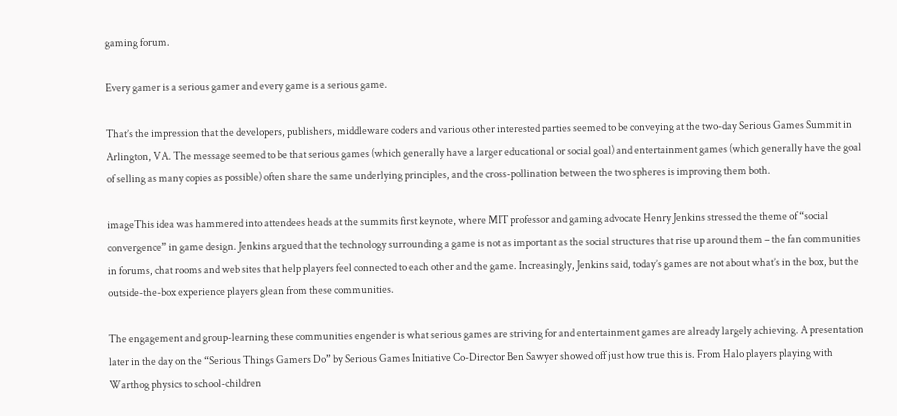gaming forum.

Every gamer is a serious gamer and every game is a serious game.

That’s the impression that the developers, publishers, middleware coders and various other interested parties seemed to be conveying at the two-day Serious Games Summit in Arlington, VA. The message seemed to be that serious games (which generally have a larger educational or social goal) and entertainment games (which generally have the goal of selling as many copies as possible) often share the same underlying principles, and the cross-pollination between the two spheres is improving them both.

imageThis idea was hammered into attendees heads at the summits first keynote, where MIT professor and gaming advocate Henry Jenkins stressed the theme of “social convergence” in game design. Jenkins argued that the technology surrounding a game is not as important as the social structures that rise up around them – the fan communities in forums, chat rooms and web sites that help players feel connected to each other and the game. Increasingly, Jenkins said, today’s games are not about what’s in the box, but the outside-the-box experience players glean from these communities.

The engagement and group-learning these communities engender is what serious games are striving for and entertainment games are already largely achieving. A presentation later in the day on the “Serious Things Gamers Do” by Serious Games Initiative Co-Director Ben Sawyer showed off just how true this is. From Halo players playing with Warthog physics to school-children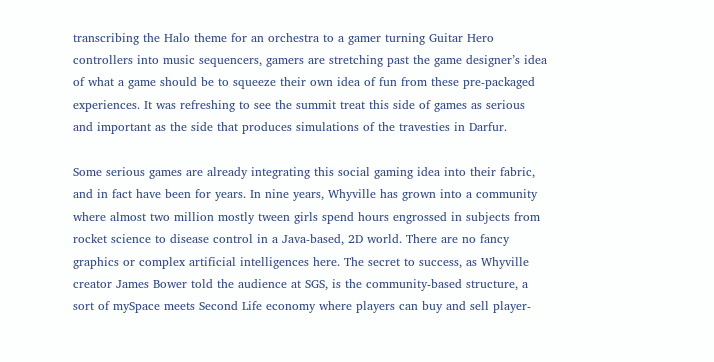transcribing the Halo theme for an orchestra to a gamer turning Guitar Hero controllers into music sequencers, gamers are stretching past the game designer’s idea of what a game should be to squeeze their own idea of fun from these pre-packaged experiences. It was refreshing to see the summit treat this side of games as serious and important as the side that produces simulations of the travesties in Darfur.

Some serious games are already integrating this social gaming idea into their fabric, and in fact have been for years. In nine years, Whyville has grown into a community where almost two million mostly tween girls spend hours engrossed in subjects from rocket science to disease control in a Java-based, 2D world. There are no fancy graphics or complex artificial intelligences here. The secret to success, as Whyville creator James Bower told the audience at SGS, is the community-based structure, a sort of mySpace meets Second Life economy where players can buy and sell player-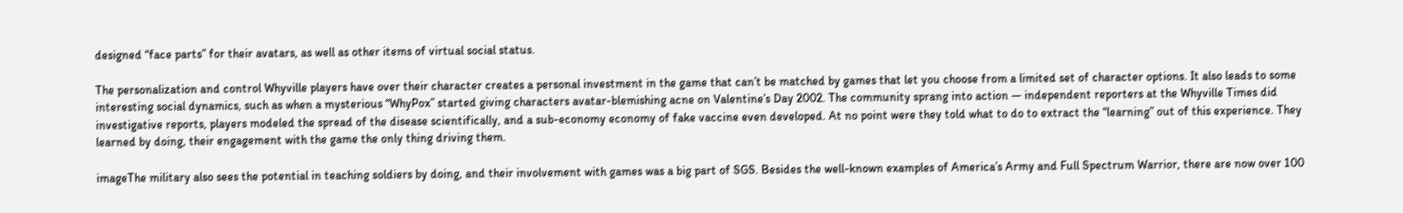designed “face parts” for their avatars, as well as other items of virtual social status.

The personalization and control Whyville players have over their character creates a personal investment in the game that can’t be matched by games that let you choose from a limited set of character options. It also leads to some interesting social dynamics, such as when a mysterious “WhyPox” started giving characters avatar-blemishing acne on Valentine’s Day 2002. The community sprang into action — independent reporters at the Whyville Times did investigative reports, players modeled the spread of the disease scientifically, and a sub-economy economy of fake vaccine even developed. At no point were they told what to do to extract the “learning” out of this experience. They learned by doing, their engagement with the game the only thing driving them.

imageThe military also sees the potential in teaching soldiers by doing, and their involvement with games was a big part of SGS. Besides the well-known examples of America’s Army and Full Spectrum Warrior, there are now over 100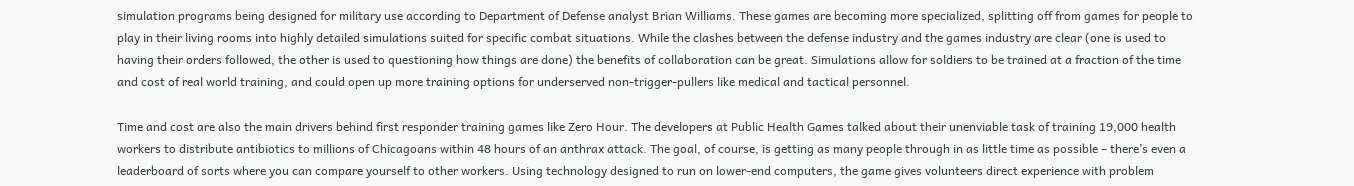simulation programs being designed for military use according to Department of Defense analyst Brian Williams. These games are becoming more specialized, splitting off from games for people to play in their living rooms into highly detailed simulations suited for specific combat situations. While the clashes between the defense industry and the games industry are clear (one is used to having their orders followed, the other is used to questioning how things are done) the benefits of collaboration can be great. Simulations allow for soldiers to be trained at a fraction of the time and cost of real world training, and could open up more training options for underserved non-trigger-pullers like medical and tactical personnel.

Time and cost are also the main drivers behind first responder training games like Zero Hour. The developers at Public Health Games talked about their unenviable task of training 19,000 health workers to distribute antibiotics to millions of Chicagoans within 48 hours of an anthrax attack. The goal, of course, is getting as many people through in as little time as possible – there’s even a leaderboard of sorts where you can compare yourself to other workers. Using technology designed to run on lower-end computers, the game gives volunteers direct experience with problem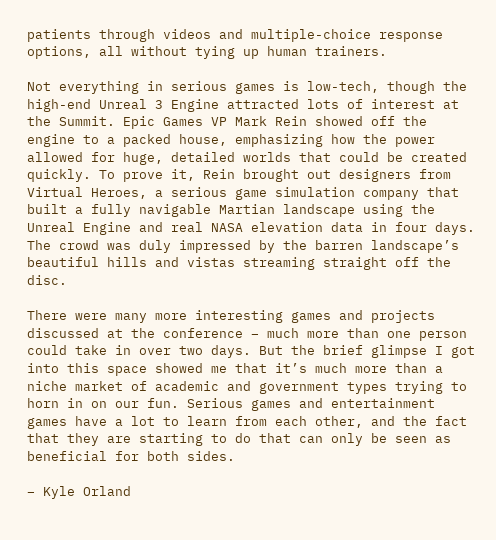patients through videos and multiple-choice response options, all without tying up human trainers.

Not everything in serious games is low-tech, though the high-end Unreal 3 Engine attracted lots of interest at the Summit. Epic Games VP Mark Rein showed off the engine to a packed house, emphasizing how the power allowed for huge, detailed worlds that could be created quickly. To prove it, Rein brought out designers from Virtual Heroes, a serious game simulation company that built a fully navigable Martian landscape using the Unreal Engine and real NASA elevation data in four days. The crowd was duly impressed by the barren landscape’s beautiful hills and vistas streaming straight off the disc.

There were many more interesting games and projects discussed at the conference – much more than one person could take in over two days. But the brief glimpse I got into this space showed me that it’s much more than a niche market of academic and government types trying to horn in on our fun. Serious games and entertainment games have a lot to learn from each other, and the fact that they are starting to do that can only be seen as beneficial for both sides.

– Kyle Orland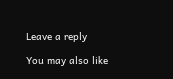Leave a reply

You may also like